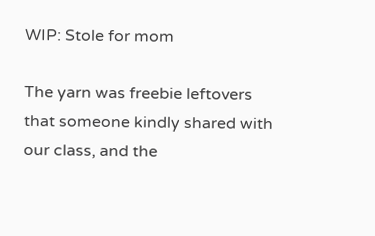WIP: Stole for mom

The yarn was freebie leftovers that someone kindly shared with our class, and the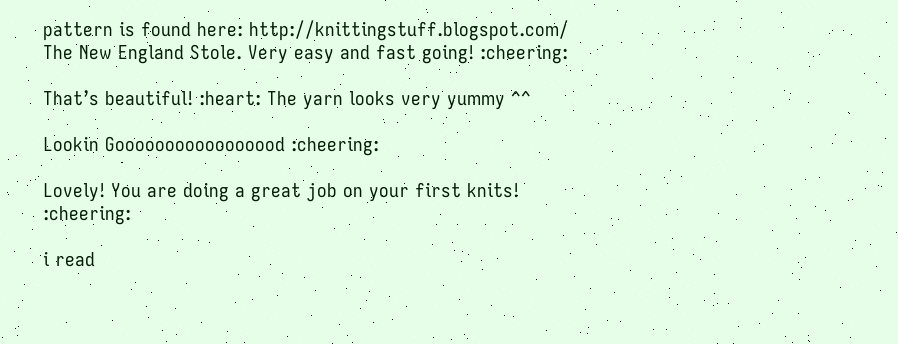pattern is found here: http://knittingstuff.blogspot.com/ The New England Stole. Very easy and fast going! :cheering:

That’s beautiful! :heart: The yarn looks very yummy ^^

Lookin Gooooooooooooooood :cheering:

Lovely! You are doing a great job on your first knits! :cheering:

i read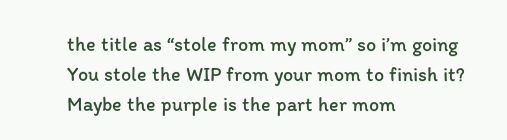the title as “stole from my mom” so i’m going You stole the WIP from your mom to finish it? Maybe the purple is the part her mom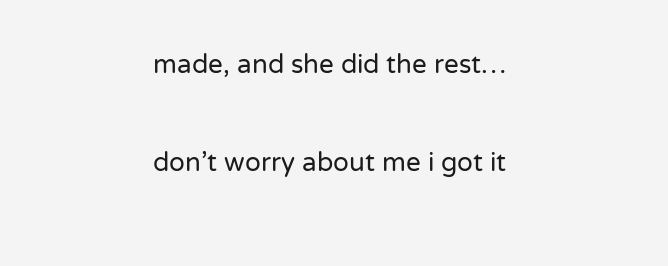made, and she did the rest…

don’t worry about me i got it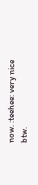now. :teehee: very nice btw.